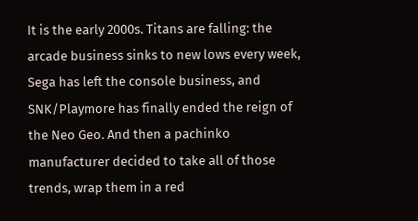It is the early 2000s. Titans are falling: the arcade business sinks to new lows every week, Sega has left the console business, and SNK/Playmore has finally ended the reign of the Neo Geo. And then a pachinko manufacturer decided to take all of those trends, wrap them in a red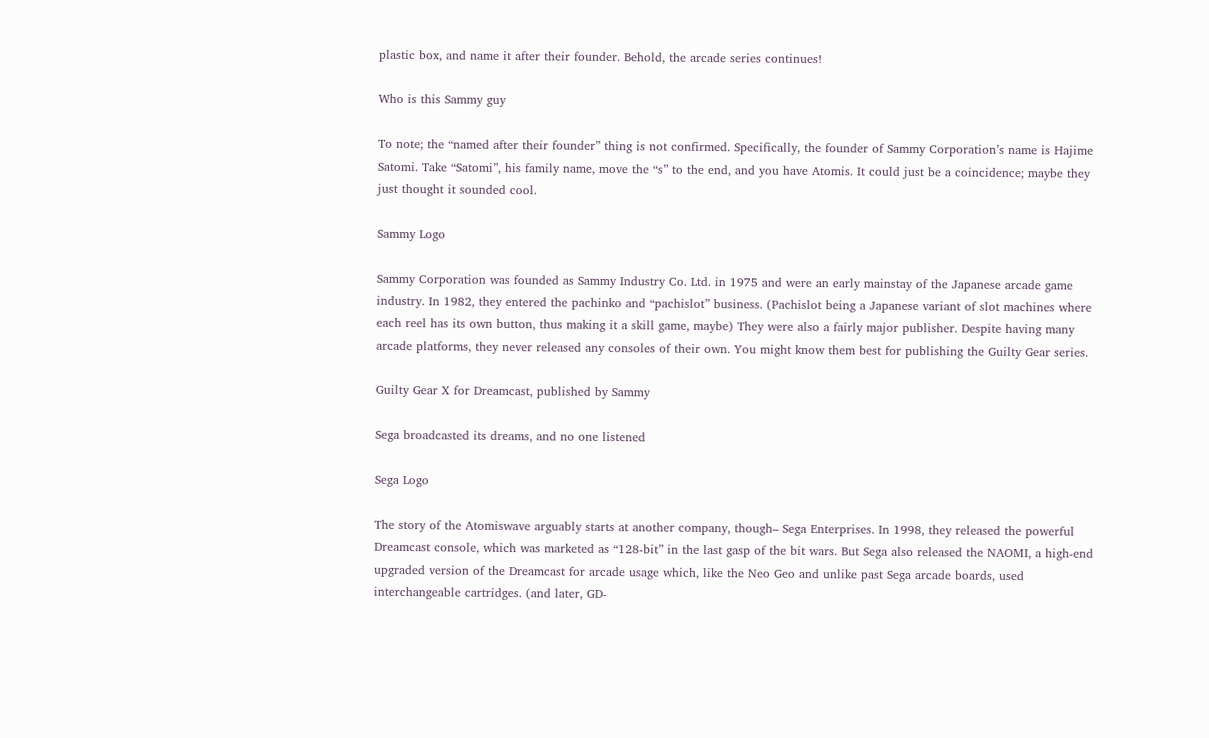plastic box, and name it after their founder. Behold, the arcade series continues!

Who is this Sammy guy

To note; the “named after their founder” thing is not confirmed. Specifically, the founder of Sammy Corporation’s name is Hajime Satomi. Take “Satomi”, his family name, move the “s” to the end, and you have Atomis. It could just be a coincidence; maybe they just thought it sounded cool.

Sammy Logo

Sammy Corporation was founded as Sammy Industry Co. Ltd. in 1975 and were an early mainstay of the Japanese arcade game industry. In 1982, they entered the pachinko and “pachislot” business. (Pachislot being a Japanese variant of slot machines where each reel has its own button, thus making it a skill game, maybe) They were also a fairly major publisher. Despite having many arcade platforms, they never released any consoles of their own. You might know them best for publishing the Guilty Gear series.

Guilty Gear X for Dreamcast, published by Sammy

Sega broadcasted its dreams, and no one listened

Sega Logo

The story of the Atomiswave arguably starts at another company, though– Sega Enterprises. In 1998, they released the powerful Dreamcast console, which was marketed as “128-bit” in the last gasp of the bit wars. But Sega also released the NAOMI, a high-end upgraded version of the Dreamcast for arcade usage which, like the Neo Geo and unlike past Sega arcade boards, used interchangeable cartridges. (and later, GD-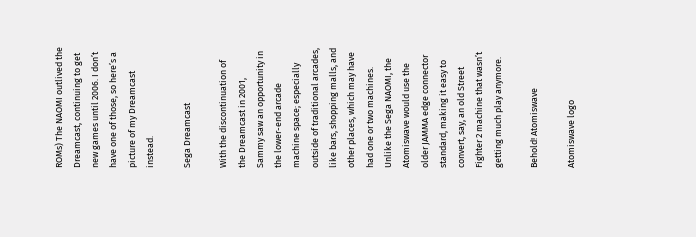ROMs) The NAOMI outlived the Dreamcast, continuing to get new games until 2006. I don’t have one of those, so here’s a picture of my Dreamcast instead.

Sega Dreamcast

With the discontinuation of the Dreamcast in 2001, Sammy saw an opportunity in the lower-end arcade machine space; especially outside of traditional arcades, like bars, shopping malls, and other places, which may have had one or two machines. Unlike the Sega NAOMI, the Atomiswave would use the older JAMMA edge connector standard, making it easy to convert, say, an old Street Fighter 2 machine that wasn’t getting much play anymore.

Behold! Atomiswave

Atomiswave logo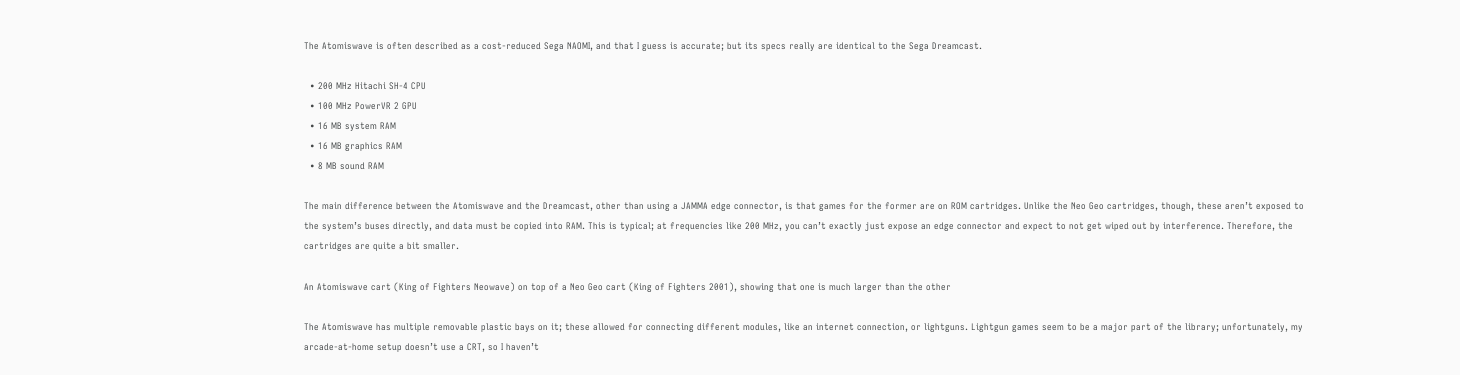The Atomiswave is often described as a cost-reduced Sega NAOMI, and that I guess is accurate; but its specs really are identical to the Sega Dreamcast.

  • 200 MHz Hitachi SH-4 CPU
  • 100 MHz PowerVR 2 GPU
  • 16 MB system RAM
  • 16 MB graphics RAM
  • 8 MB sound RAM

The main difference between the Atomiswave and the Dreamcast, other than using a JAMMA edge connector, is that games for the former are on ROM cartridges. Unlike the Neo Geo cartridges, though, these aren’t exposed to the system’s buses directly, and data must be copied into RAM. This is typical; at frequencies like 200 MHz, you can’t exactly just expose an edge connector and expect to not get wiped out by interference. Therefore, the cartridges are quite a bit smaller.

An Atomiswave cart (King of Fighters Neowave) on top of a Neo Geo cart (King of Fighters 2001), showing that one is much larger than the other

The Atomiswave has multiple removable plastic bays on it; these allowed for connecting different modules, like an internet connection, or lightguns. Lightgun games seem to be a major part of the library; unfortunately, my arcade-at-home setup doesn’t use a CRT, so I haven’t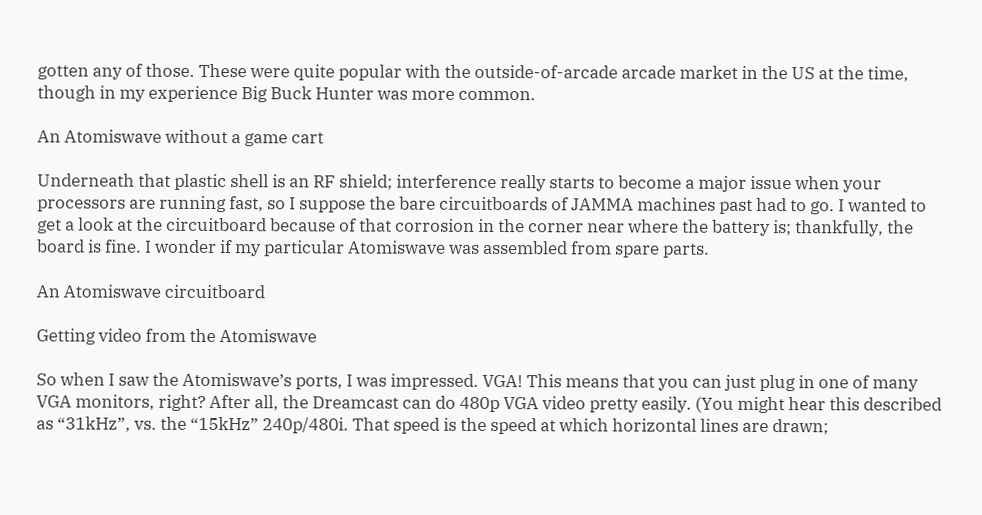gotten any of those. These were quite popular with the outside-of-arcade arcade market in the US at the time, though in my experience Big Buck Hunter was more common.

An Atomiswave without a game cart

Underneath that plastic shell is an RF shield; interference really starts to become a major issue when your processors are running fast, so I suppose the bare circuitboards of JAMMA machines past had to go. I wanted to get a look at the circuitboard because of that corrosion in the corner near where the battery is; thankfully, the board is fine. I wonder if my particular Atomiswave was assembled from spare parts.

An Atomiswave circuitboard

Getting video from the Atomiswave

So when I saw the Atomiswave’s ports, I was impressed. VGA! This means that you can just plug in one of many VGA monitors, right? After all, the Dreamcast can do 480p VGA video pretty easily. (You might hear this described as “31kHz”, vs. the “15kHz” 240p/480i. That speed is the speed at which horizontal lines are drawn;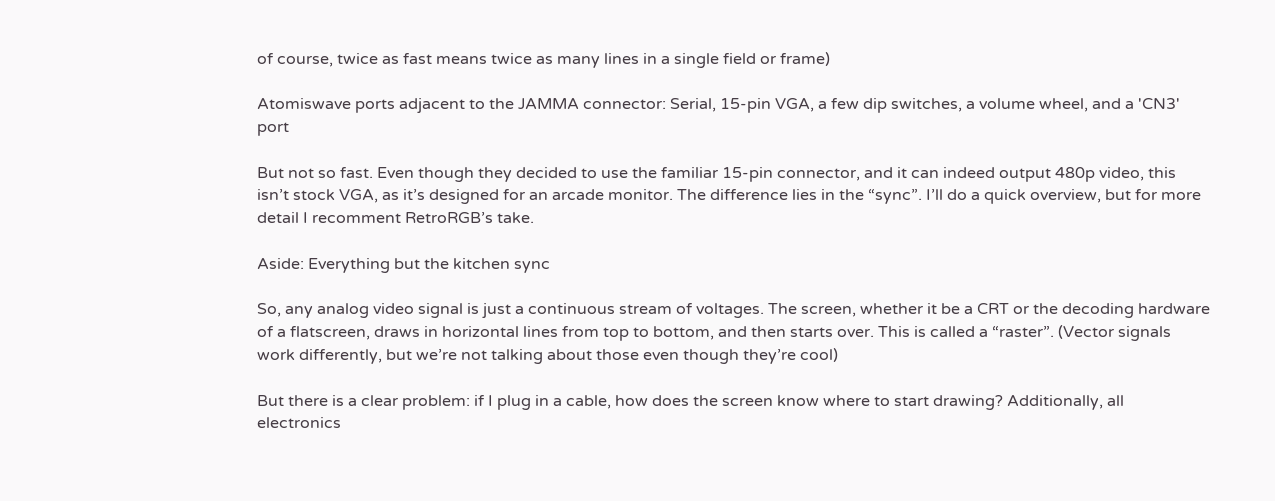of course, twice as fast means twice as many lines in a single field or frame)

Atomiswave ports adjacent to the JAMMA connector: Serial, 15-pin VGA, a few dip switches, a volume wheel, and a 'CN3' port

But not so fast. Even though they decided to use the familiar 15-pin connector, and it can indeed output 480p video, this isn’t stock VGA, as it’s designed for an arcade monitor. The difference lies in the “sync”. I’ll do a quick overview, but for more detail I recomment RetroRGB’s take.

Aside: Everything but the kitchen sync

So, any analog video signal is just a continuous stream of voltages. The screen, whether it be a CRT or the decoding hardware of a flatscreen, draws in horizontal lines from top to bottom, and then starts over. This is called a “raster”. (Vector signals work differently, but we’re not talking about those even though they’re cool)

But there is a clear problem: if I plug in a cable, how does the screen know where to start drawing? Additionally, all electronics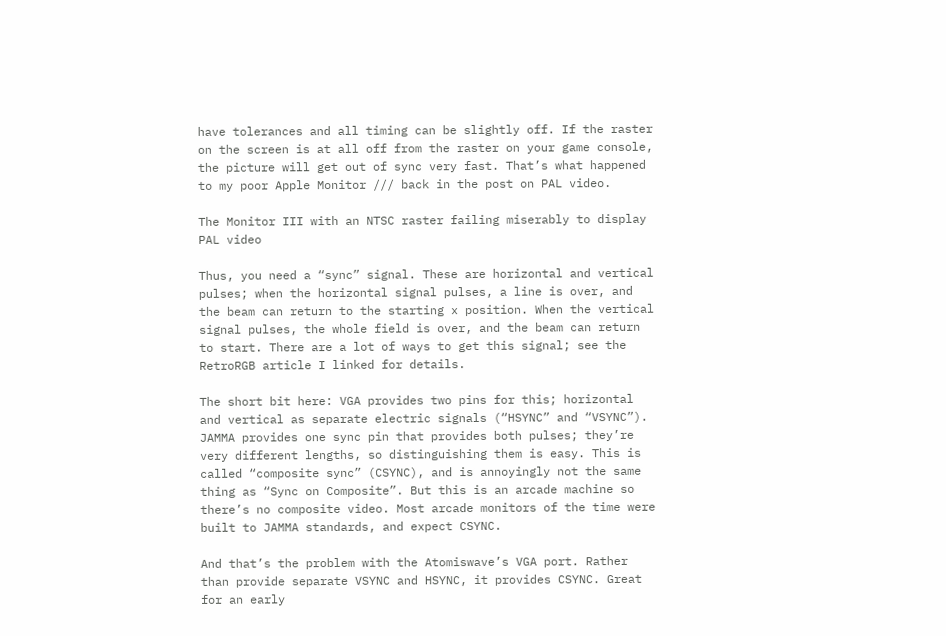have tolerances and all timing can be slightly off. If the raster on the screen is at all off from the raster on your game console, the picture will get out of sync very fast. That’s what happened to my poor Apple Monitor /// back in the post on PAL video.

The Monitor III with an NTSC raster failing miserably to display PAL video

Thus, you need a “sync” signal. These are horizontal and vertical pulses; when the horizontal signal pulses, a line is over, and the beam can return to the starting x position. When the vertical signal pulses, the whole field is over, and the beam can return to start. There are a lot of ways to get this signal; see the RetroRGB article I linked for details.

The short bit here: VGA provides two pins for this; horizontal and vertical as separate electric signals (“HSYNC” and “VSYNC”). JAMMA provides one sync pin that provides both pulses; they’re very different lengths, so distinguishing them is easy. This is called “composite sync” (CSYNC), and is annoyingly not the same thing as “Sync on Composite”. But this is an arcade machine so there’s no composite video. Most arcade monitors of the time were built to JAMMA standards, and expect CSYNC.

And that’s the problem with the Atomiswave’s VGA port. Rather than provide separate VSYNC and HSYNC, it provides CSYNC. Great for an early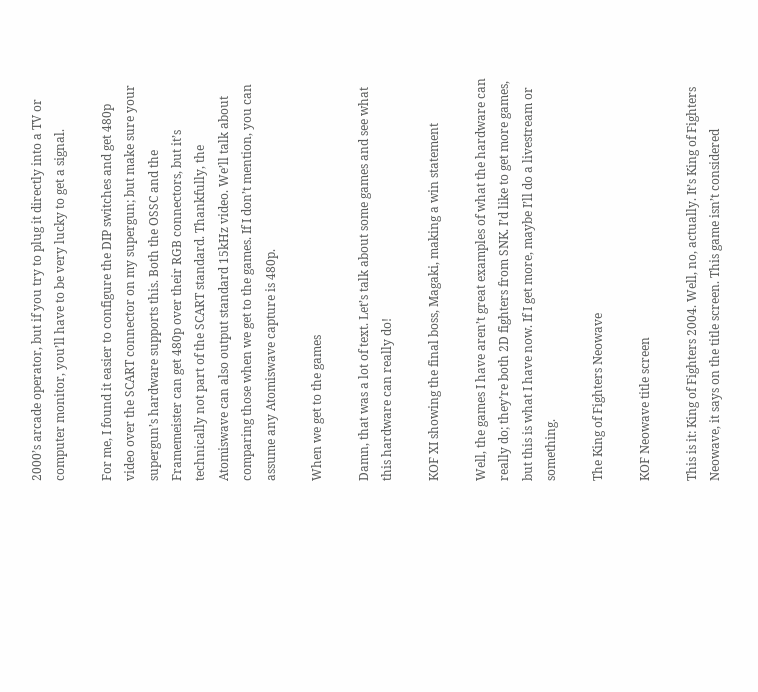2000’s arcade operator, but if you try to plug it directly into a TV or computer monitor, you’ll have to be very lucky to get a signal.

For me, I found it easier to configure the DIP switches and get 480p video over the SCART connector on my supergun; but make sure your supergun’s hardware supports this. Both the OSSC and the Framemeister can get 480p over their RGB connectors, but it’s technically not part of the SCART standard. Thankfully, the Atomiswave can also output standard 15kHz video. We’ll talk about comparing those when we get to the games. If I don’t mention, you can assume any Atomiswave capture is 480p.

When we get to the games

Damn, that was a lot of text. Let’s talk about some games and see what this hardware can really do!

KOF XI showing the final boss, Magaki, making a win statement

Well, the games I have aren’t great examples of what the hardware can really do; they’re both 2D fighters from SNK. I’d like to get more games, but this is what I have now. If I get more, maybe I’ll do a livestream or something.

The King of Fighters Neowave

KOF Neowave title screen

This is it: King of Fighters 2004. Well, no, actually. It’s King of Fighters Neowave, it says on the title screen. This game isn’t considered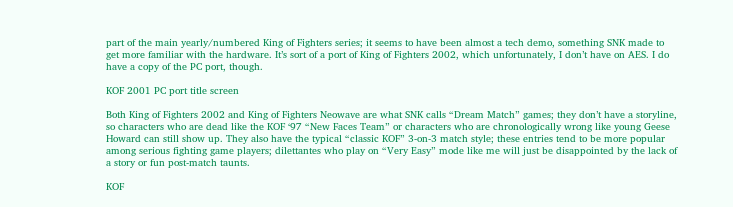part of the main yearly/numbered King of Fighters series; it seems to have been almost a tech demo, something SNK made to get more familiar with the hardware. It’s sort of a port of King of Fighters 2002, which unfortunately, I don’t have on AES. I do have a copy of the PC port, though.

KOF 2001 PC port title screen

Both King of Fighters 2002 and King of Fighters Neowave are what SNK calls “Dream Match” games; they don’t have a storyline, so characters who are dead like the KOF ‘97 “New Faces Team” or characters who are chronologically wrong like young Geese Howard can still show up. They also have the typical “classic KOF” 3-on-3 match style; these entries tend to be more popular among serious fighting game players; dilettantes who play on “Very Easy” mode like me will just be disappointed by the lack of a story or fun post-match taunts.

KOF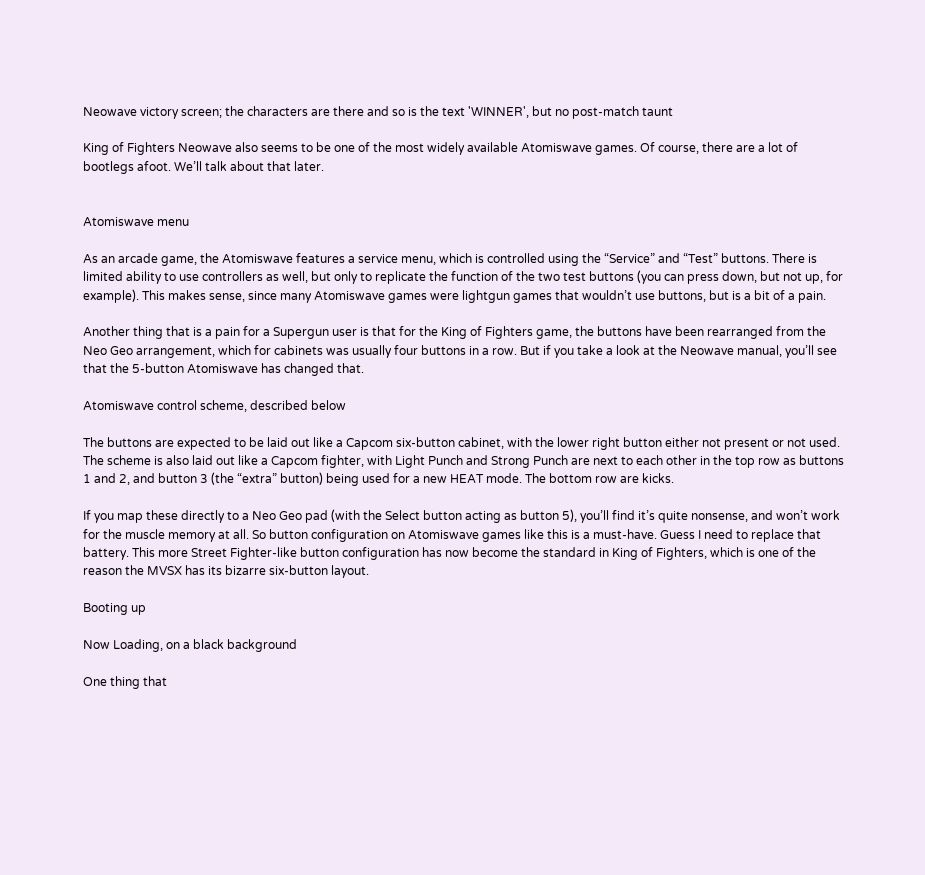Neowave victory screen; the characters are there and so is the text 'WINNER', but no post-match taunt

King of Fighters Neowave also seems to be one of the most widely available Atomiswave games. Of course, there are a lot of bootlegs afoot. We’ll talk about that later.


Atomiswave menu

As an arcade game, the Atomiswave features a service menu, which is controlled using the “Service” and “Test” buttons. There is limited ability to use controllers as well, but only to replicate the function of the two test buttons (you can press down, but not up, for example). This makes sense, since many Atomiswave games were lightgun games that wouldn’t use buttons, but is a bit of a pain.

Another thing that is a pain for a Supergun user is that for the King of Fighters game, the buttons have been rearranged from the Neo Geo arrangement, which for cabinets was usually four buttons in a row. But if you take a look at the Neowave manual, you’ll see that the 5-button Atomiswave has changed that.

Atomiswave control scheme, described below

The buttons are expected to be laid out like a Capcom six-button cabinet, with the lower right button either not present or not used. The scheme is also laid out like a Capcom fighter, with Light Punch and Strong Punch are next to each other in the top row as buttons 1 and 2, and button 3 (the “extra” button) being used for a new HEAT mode. The bottom row are kicks.

If you map these directly to a Neo Geo pad (with the Select button acting as button 5), you’ll find it’s quite nonsense, and won’t work for the muscle memory at all. So button configuration on Atomiswave games like this is a must-have. Guess I need to replace that battery. This more Street Fighter-like button configuration has now become the standard in King of Fighters, which is one of the reason the MVSX has its bizarre six-button layout.

Booting up

Now Loading, on a black background

One thing that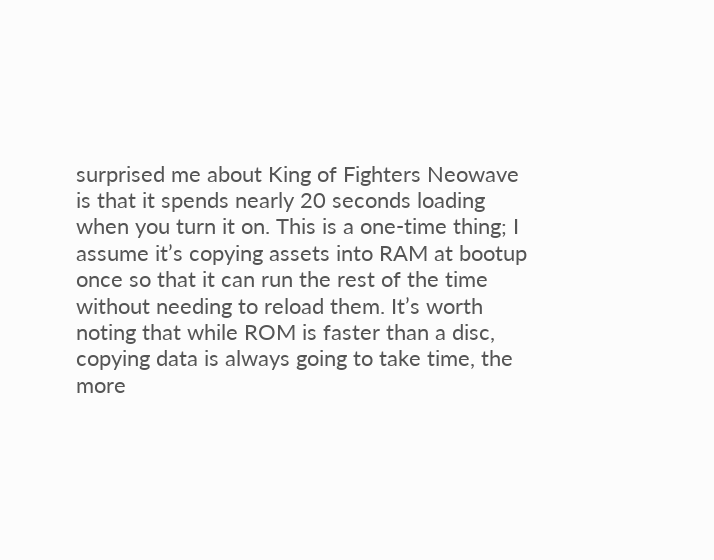surprised me about King of Fighters Neowave is that it spends nearly 20 seconds loading when you turn it on. This is a one-time thing; I assume it’s copying assets into RAM at bootup once so that it can run the rest of the time without needing to reload them. It’s worth noting that while ROM is faster than a disc, copying data is always going to take time, the more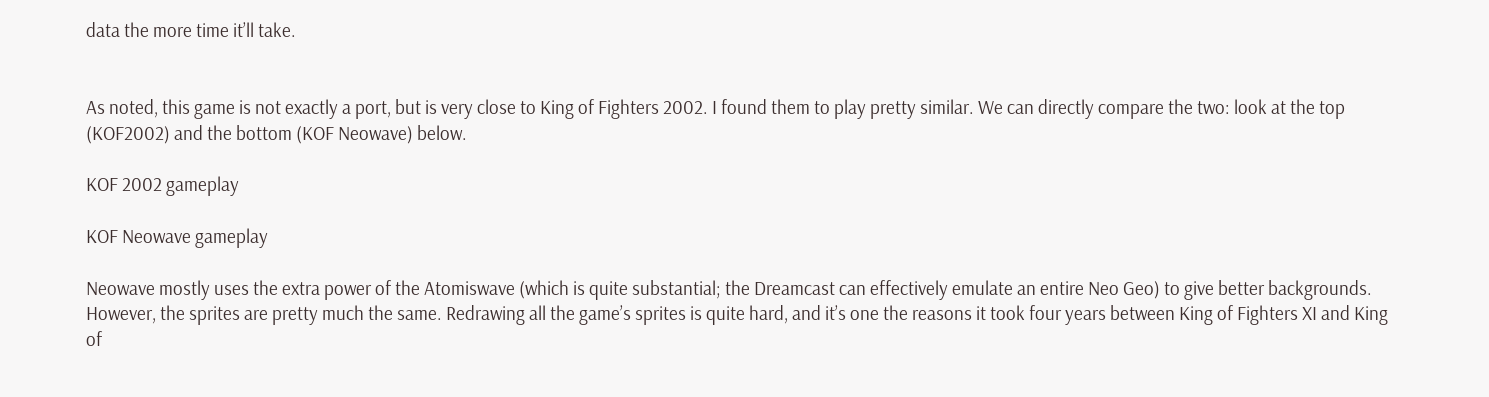data the more time it’ll take.


As noted, this game is not exactly a port, but is very close to King of Fighters 2002. I found them to play pretty similar. We can directly compare the two: look at the top (KOF2002) and the bottom (KOF Neowave) below.

KOF 2002 gameplay

KOF Neowave gameplay

Neowave mostly uses the extra power of the Atomiswave (which is quite substantial; the Dreamcast can effectively emulate an entire Neo Geo) to give better backgrounds. However, the sprites are pretty much the same. Redrawing all the game’s sprites is quite hard, and it’s one the reasons it took four years between King of Fighters XI and King of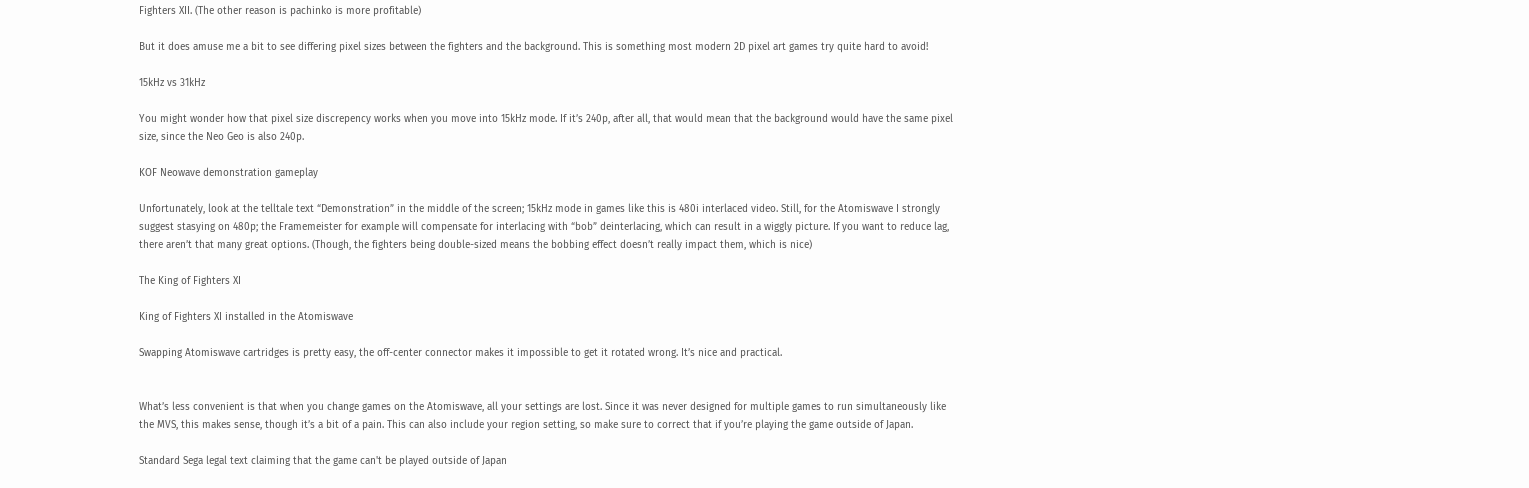Fighters XII. (The other reason is pachinko is more profitable)

But it does amuse me a bit to see differing pixel sizes between the fighters and the background. This is something most modern 2D pixel art games try quite hard to avoid!

15kHz vs 31kHz

You might wonder how that pixel size discrepency works when you move into 15kHz mode. If it’s 240p, after all, that would mean that the background would have the same pixel size, since the Neo Geo is also 240p.

KOF Neowave demonstration gameplay

Unfortunately, look at the telltale text “Demonstration” in the middle of the screen; 15kHz mode in games like this is 480i interlaced video. Still, for the Atomiswave I strongly suggest stasying on 480p; the Framemeister for example will compensate for interlacing with “bob” deinterlacing, which can result in a wiggly picture. If you want to reduce lag, there aren’t that many great options. (Though, the fighters being double-sized means the bobbing effect doesn’t really impact them, which is nice)

The King of Fighters XI

King of Fighters XI installed in the Atomiswave

Swapping Atomiswave cartridges is pretty easy, the off-center connector makes it impossible to get it rotated wrong. It’s nice and practical.


What’s less convenient is that when you change games on the Atomiswave, all your settings are lost. Since it was never designed for multiple games to run simultaneously like the MVS, this makes sense, though it’s a bit of a pain. This can also include your region setting, so make sure to correct that if you’re playing the game outside of Japan.

Standard Sega legal text claiming that the game can't be played outside of Japan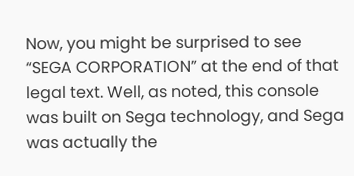Now, you might be surprised to see “SEGA CORPORATION” at the end of that legal text. Well, as noted, this console was built on Sega technology, and Sega was actually the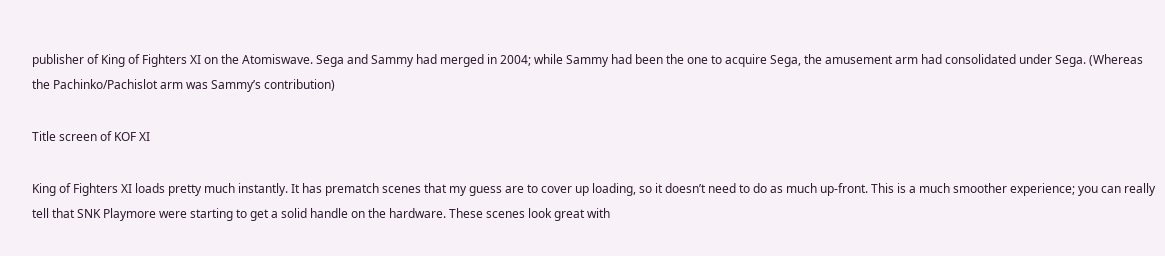publisher of King of Fighters XI on the Atomiswave. Sega and Sammy had merged in 2004; while Sammy had been the one to acquire Sega, the amusement arm had consolidated under Sega. (Whereas the Pachinko/Pachislot arm was Sammy’s contribution)

Title screen of KOF XI

King of Fighters XI loads pretty much instantly. It has prematch scenes that my guess are to cover up loading, so it doesn’t need to do as much up-front. This is a much smoother experience; you can really tell that SNK Playmore were starting to get a solid handle on the hardware. These scenes look great with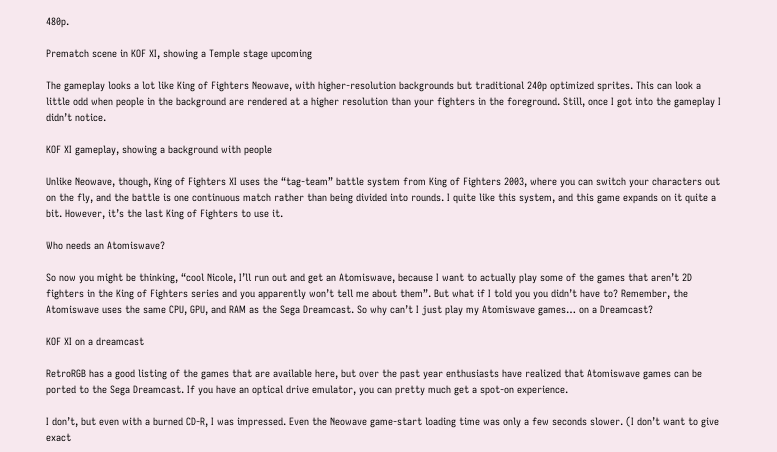480p.

Prematch scene in KOF XI, showing a Temple stage upcoming

The gameplay looks a lot like King of Fighters Neowave, with higher-resolution backgrounds but traditional 240p optimized sprites. This can look a little odd when people in the background are rendered at a higher resolution than your fighters in the foreground. Still, once I got into the gameplay I didn’t notice.

KOF XI gameplay, showing a background with people

Unlike Neowave, though, King of Fighters XI uses the “tag-team” battle system from King of Fighters 2003, where you can switch your characters out on the fly, and the battle is one continuous match rather than being divided into rounds. I quite like this system, and this game expands on it quite a bit. However, it’s the last King of Fighters to use it.

Who needs an Atomiswave?

So now you might be thinking, “cool Nicole, I’ll run out and get an Atomiswave, because I want to actually play some of the games that aren’t 2D fighters in the King of Fighters series and you apparently won’t tell me about them”. But what if I told you you didn’t have to? Remember, the Atomiswave uses the same CPU, GPU, and RAM as the Sega Dreamcast. So why can’t I just play my Atomiswave games… on a Dreamcast?

KOF XI on a dreamcast

RetroRGB has a good listing of the games that are available here, but over the past year enthusiasts have realized that Atomiswave games can be ported to the Sega Dreamcast. If you have an optical drive emulator, you can pretty much get a spot-on experience.

I don’t, but even with a burned CD-R, I was impressed. Even the Neowave game-start loading time was only a few seconds slower. (I don’t want to give exact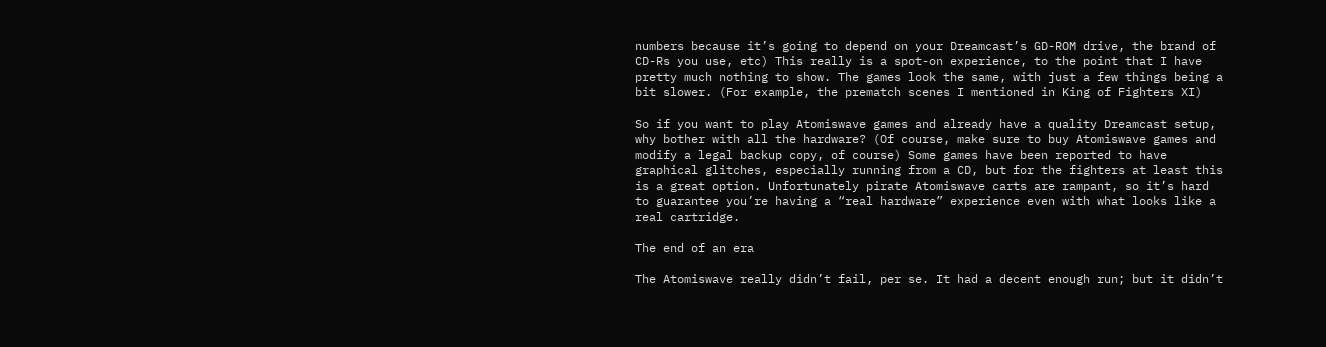numbers because it’s going to depend on your Dreamcast’s GD-ROM drive, the brand of CD-Rs you use, etc) This really is a spot-on experience, to the point that I have pretty much nothing to show. The games look the same, with just a few things being a bit slower. (For example, the prematch scenes I mentioned in King of Fighters XI)

So if you want to play Atomiswave games and already have a quality Dreamcast setup, why bother with all the hardware? (Of course, make sure to buy Atomiswave games and modify a legal backup copy, of course) Some games have been reported to have graphical glitches, especially running from a CD, but for the fighters at least this is a great option. Unfortunately pirate Atomiswave carts are rampant, so it’s hard to guarantee you’re having a “real hardware” experience even with what looks like a real cartridge.

The end of an era

The Atomiswave really didn’t fail, per se. It had a decent enough run; but it didn’t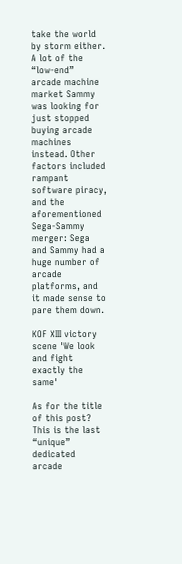take the world by storm either. A lot of the “low-end” arcade machine market Sammy was looking for just stopped buying arcade machines instead. Other factors included rampant software piracy, and the aforementioned Sega-Sammy merger: Sega and Sammy had a huge number of arcade platforms, and it made sense to pare them down.

KOF XIII victory scene 'We look and fight exactly the same'

As for the title of this post? This is the last “unique” dedicated arcade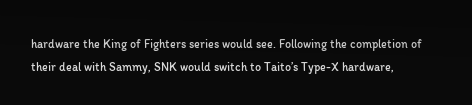hardware the King of Fighters series would see. Following the completion of their deal with Sammy, SNK would switch to Taito’s Type-X hardware,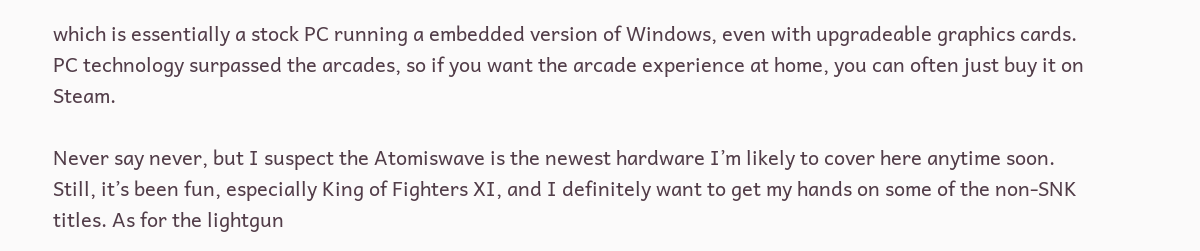which is essentially a stock PC running a embedded version of Windows, even with upgradeable graphics cards. PC technology surpassed the arcades, so if you want the arcade experience at home, you can often just buy it on Steam.

Never say never, but I suspect the Atomiswave is the newest hardware I’m likely to cover here anytime soon. Still, it’s been fun, especially King of Fighters XI, and I definitely want to get my hands on some of the non-SNK titles. As for the lightgun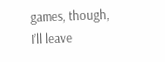games, though, I’ll leave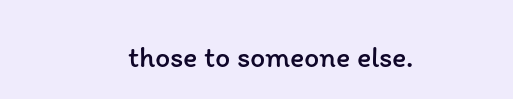those to someone else.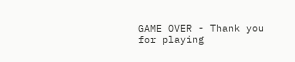GAME OVER - Thank you for playing